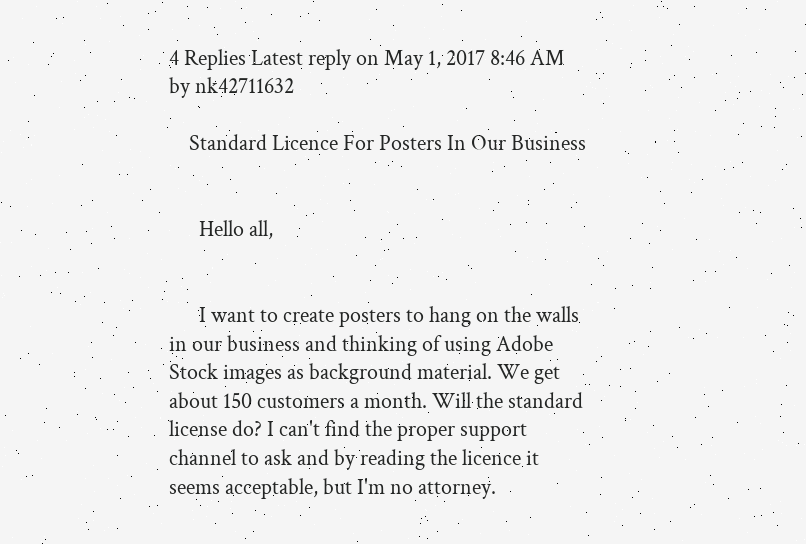4 Replies Latest reply on May 1, 2017 8:46 AM by nk42711632

    Standard Licence For Posters In Our Business


      Hello all,


      I want to create posters to hang on the walls in our business and thinking of using Adobe Stock images as background material. We get about 150 customers a month. Will the standard license do? I can't find the proper support channel to ask and by reading the licence it seems acceptable, but I'm no attorney.